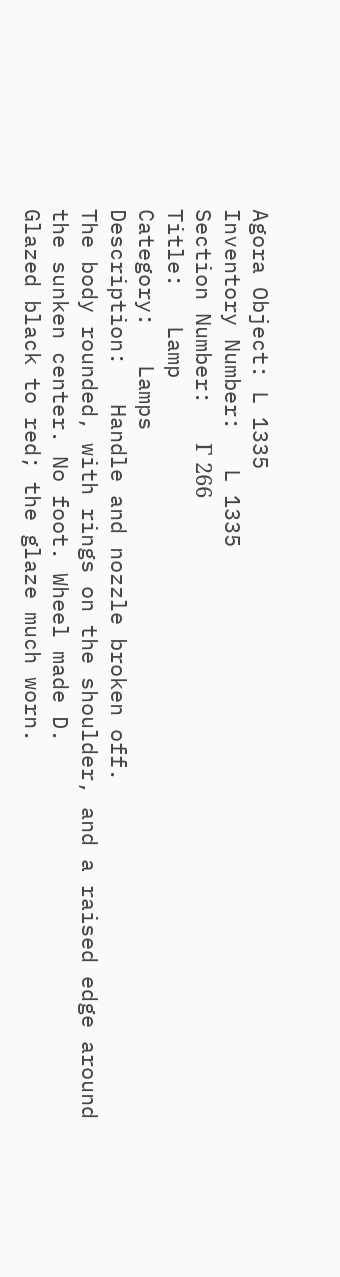Agora Object: L 1335
Inventory Number:   L 1335
Section Number:   Γ 266
Title:   Lamp
Category:   Lamps
Description:   Handle and nozzle broken off.
The body rounded, with rings on the shoulder, and a raised edge around the sunken center. No foot. Wheel made D.
Glazed black to red; the glaze much worn.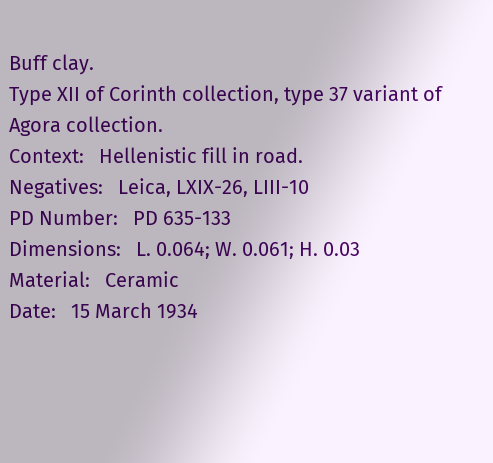Buff clay.
Type XII of Corinth collection, type 37 variant of Agora collection.
Context:   Hellenistic fill in road.
Negatives:   Leica, LXIX-26, LIII-10
PD Number:   PD 635-133
Dimensions:   L. 0.064; W. 0.061; H. 0.03
Material:   Ceramic
Date:   15 March 1934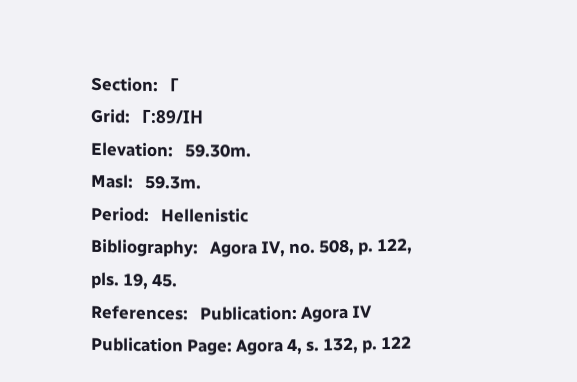Section:   Γ
Grid:   Γ:89/ΙΗ
Elevation:   59.30m.
Masl:   59.3m.
Period:   Hellenistic
Bibliography:   Agora IV, no. 508, p. 122, pls. 19, 45.
References:   Publication: Agora IV
Publication Page: Agora 4, s. 132, p. 122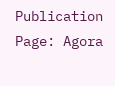Publication Page: Agora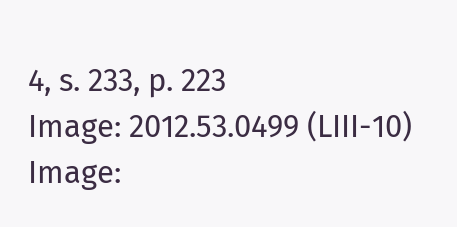4, s. 233, p. 223
Image: 2012.53.0499 (LIII-10)
Image: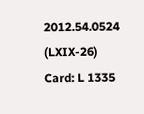2012.54.0524 (LXIX-26)
Card: L 1335